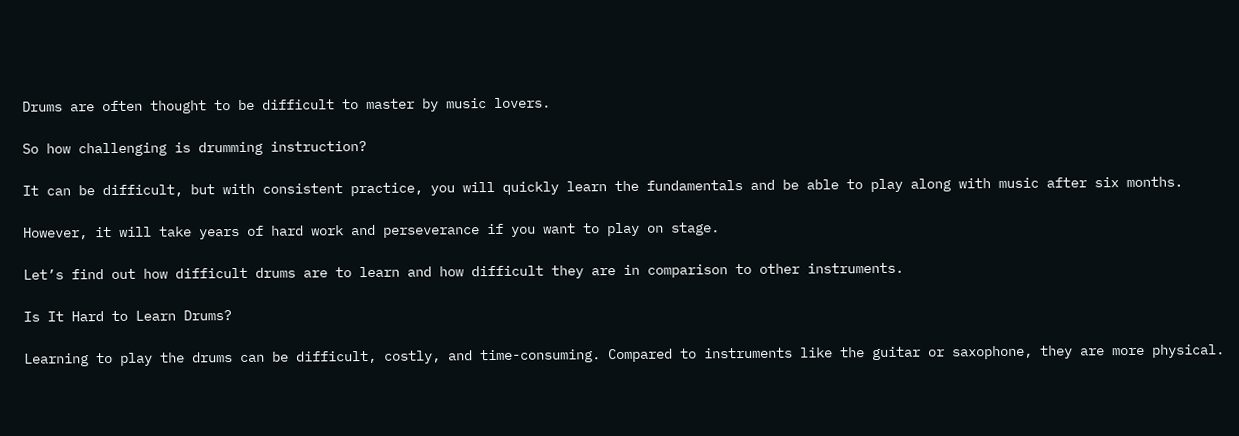Drums are often thought to be difficult to master by music lovers.

So how challenging is drumming instruction?

It can be difficult, but with consistent practice, you will quickly learn the fundamentals and be able to play along with music after six months.

However, it will take years of hard work and perseverance if you want to play on stage.

Let’s find out how difficult drums are to learn and how difficult they are in comparison to other instruments.

Is It Hard to Learn Drums?

Learning to play the drums can be difficult, costly, and time-consuming. Compared to instruments like the guitar or saxophone, they are more physical.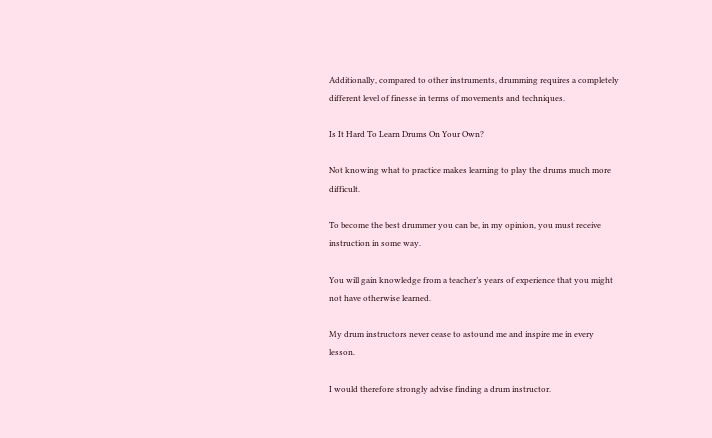Additionally, compared to other instruments, drumming requires a completely different level of finesse in terms of movements and techniques.

Is It Hard To Learn Drums On Your Own?

Not knowing what to practice makes learning to play the drums much more difficult.

To become the best drummer you can be, in my opinion, you must receive instruction in some way.

You will gain knowledge from a teacher’s years of experience that you might not have otherwise learned.

My drum instructors never cease to astound me and inspire me in every lesson.

I would therefore strongly advise finding a drum instructor.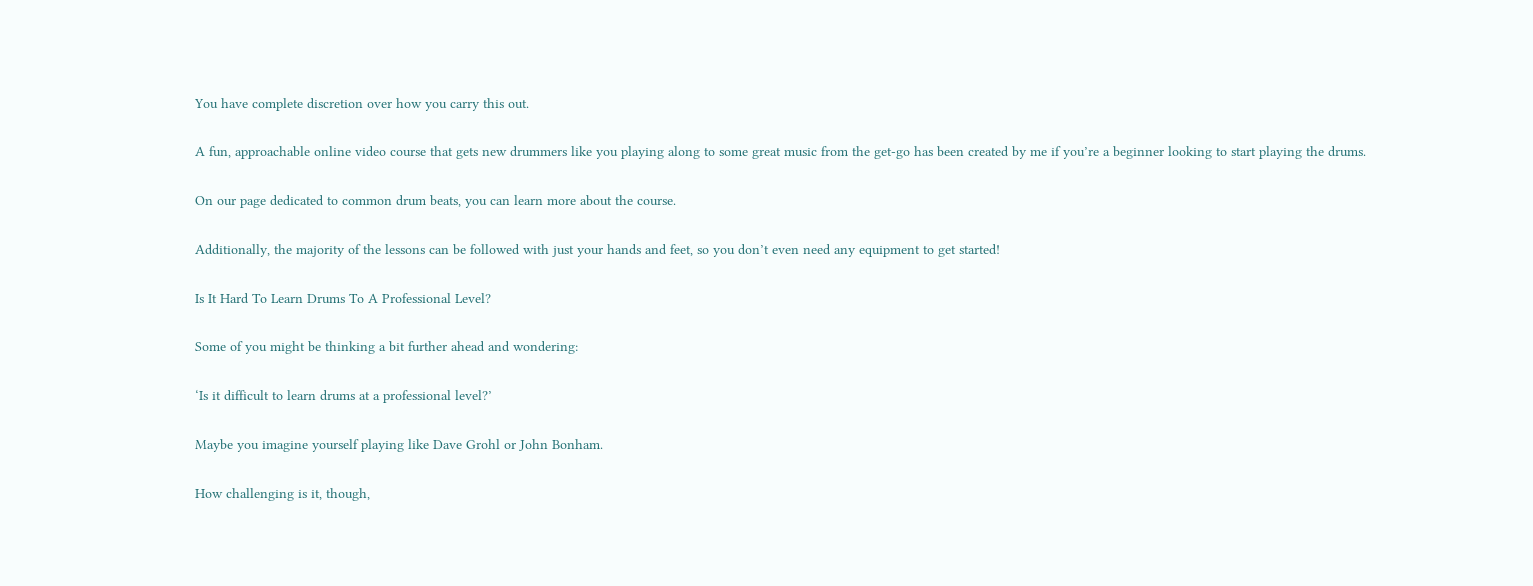You have complete discretion over how you carry this out.

A fun, approachable online video course that gets new drummers like you playing along to some great music from the get-go has been created by me if you’re a beginner looking to start playing the drums.

On our page dedicated to common drum beats, you can learn more about the course.

Additionally, the majority of the lessons can be followed with just your hands and feet, so you don’t even need any equipment to get started!

Is It Hard To Learn Drums To A Professional Level?

Some of you might be thinking a bit further ahead and wondering:

‘Is it difficult to learn drums at a professional level?’

Maybe you imagine yourself playing like Dave Grohl or John Bonham.

How challenging is it, though,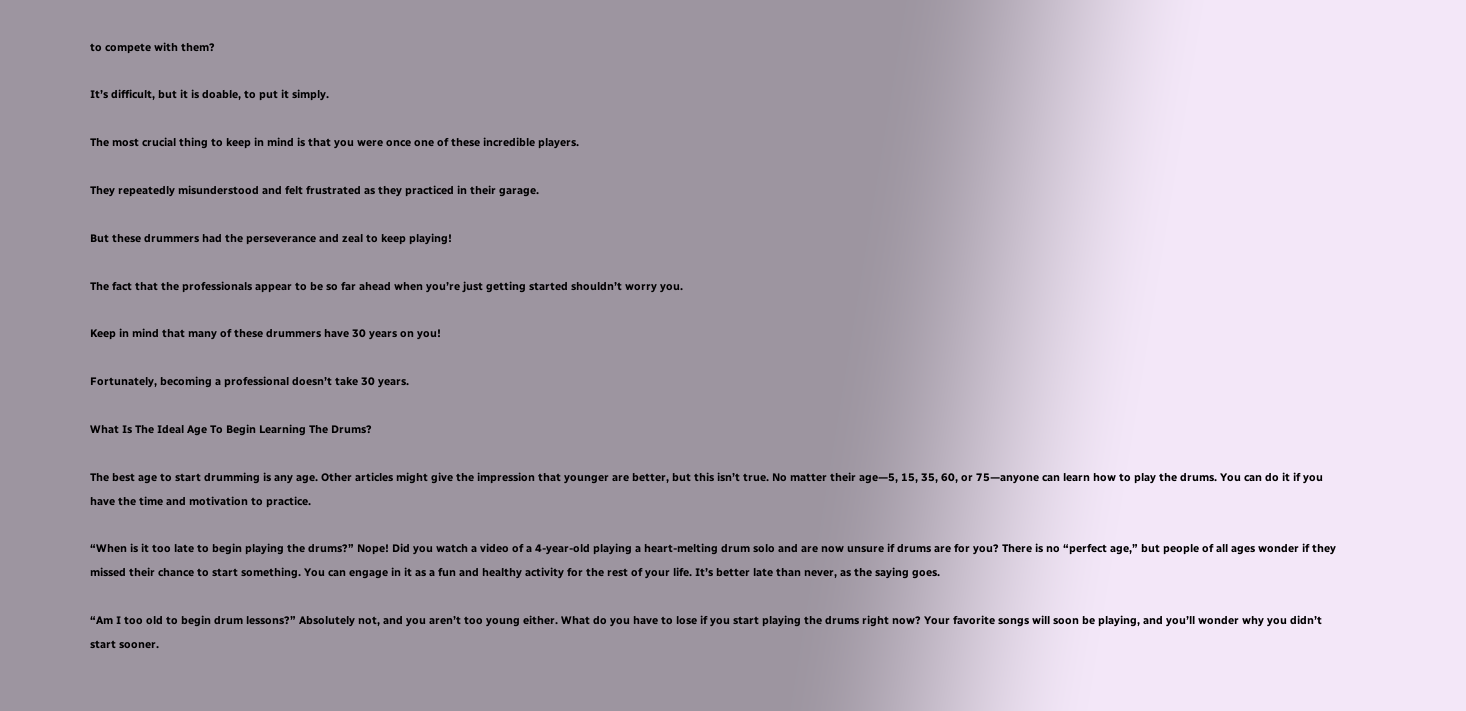to compete with them?

It’s difficult, but it is doable, to put it simply.

The most crucial thing to keep in mind is that you were once one of these incredible players.

They repeatedly misunderstood and felt frustrated as they practiced in their garage.

But these drummers had the perseverance and zeal to keep playing!

The fact that the professionals appear to be so far ahead when you’re just getting started shouldn’t worry you.

Keep in mind that many of these drummers have 30 years on you!

Fortunately, becoming a professional doesn’t take 30 years.

What Is The Ideal Age To Begin Learning The Drums?

The best age to start drumming is any age. Other articles might give the impression that younger are better, but this isn’t true. No matter their age—5, 15, 35, 60, or 75—anyone can learn how to play the drums. You can do it if you have the time and motivation to practice.

“When is it too late to begin playing the drums?” Nope! Did you watch a video of a 4-year-old playing a heart-melting drum solo and are now unsure if drums are for you? There is no “perfect age,” but people of all ages wonder if they missed their chance to start something. You can engage in it as a fun and healthy activity for the rest of your life. It’s better late than never, as the saying goes.

“Am I too old to begin drum lessons?” Absolutely not, and you aren’t too young either. What do you have to lose if you start playing the drums right now? Your favorite songs will soon be playing, and you’ll wonder why you didn’t start sooner.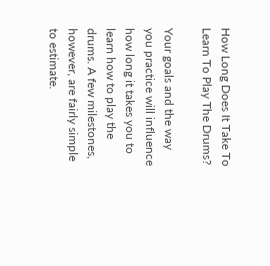How Long Does It Take To Learn To Play The Drums?

Your goals and the way you practice will influence how long it takes you to learn how to play the drums. A few milestones, however, are fairly simple to estimate.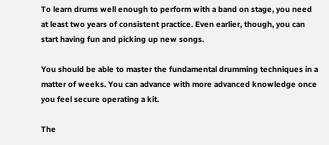To learn drums well enough to perform with a band on stage, you need at least two years of consistent practice. Even earlier, though, you can start having fun and picking up new songs.

You should be able to master the fundamental drumming techniques in a matter of weeks. You can advance with more advanced knowledge once you feel secure operating a kit.

The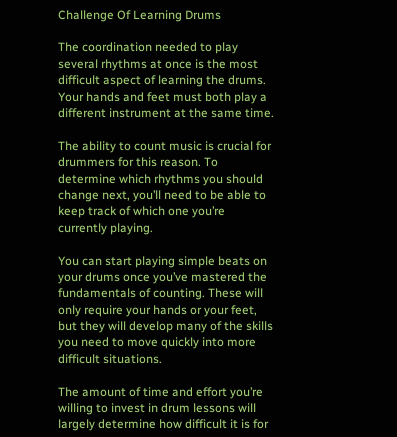Challenge Of Learning Drums

The coordination needed to play several rhythms at once is the most difficult aspect of learning the drums. Your hands and feet must both play a different instrument at the same time.

The ability to count music is crucial for drummers for this reason. To determine which rhythms you should change next, you’ll need to be able to keep track of which one you’re currently playing.

You can start playing simple beats on your drums once you’ve mastered the fundamentals of counting. These will only require your hands or your feet, but they will develop many of the skills you need to move quickly into more difficult situations.

The amount of time and effort you’re willing to invest in drum lessons will largely determine how difficult it is for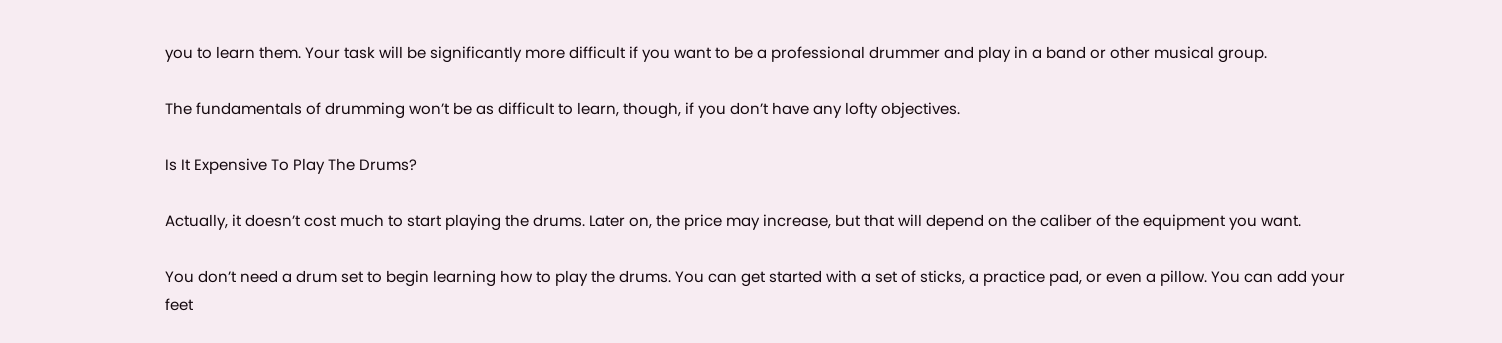you to learn them. Your task will be significantly more difficult if you want to be a professional drummer and play in a band or other musical group.

The fundamentals of drumming won’t be as difficult to learn, though, if you don’t have any lofty objectives.

Is It Expensive To Play The Drums?

Actually, it doesn’t cost much to start playing the drums. Later on, the price may increase, but that will depend on the caliber of the equipment you want.

You don’t need a drum set to begin learning how to play the drums. You can get started with a set of sticks, a practice pad, or even a pillow. You can add your feet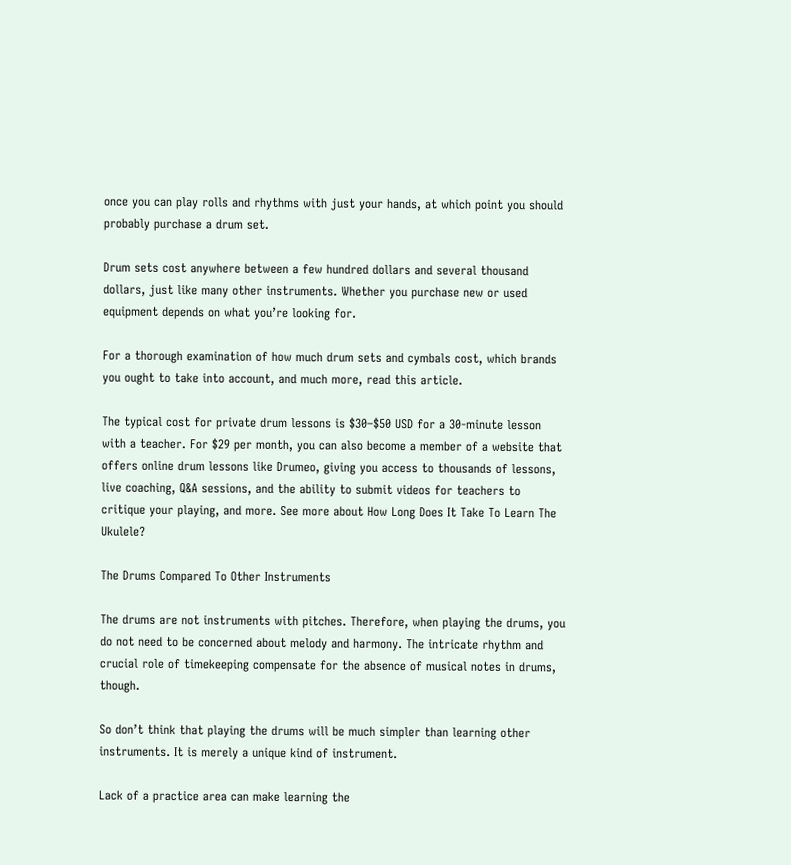once you can play rolls and rhythms with just your hands, at which point you should probably purchase a drum set.

Drum sets cost anywhere between a few hundred dollars and several thousand dollars, just like many other instruments. Whether you purchase new or used equipment depends on what you’re looking for.

For a thorough examination of how much drum sets and cymbals cost, which brands you ought to take into account, and much more, read this article.

The typical cost for private drum lessons is $30–$50 USD for a 30-minute lesson with a teacher. For $29 per month, you can also become a member of a website that offers online drum lessons like Drumeo, giving you access to thousands of lessons, live coaching, Q&A sessions, and the ability to submit videos for teachers to critique your playing, and more. See more about How Long Does It Take To Learn The Ukulele?

The Drums Compared To Other Instruments

The drums are not instruments with pitches. Therefore, when playing the drums, you do not need to be concerned about melody and harmony. The intricate rhythm and crucial role of timekeeping compensate for the absence of musical notes in drums, though.

So don’t think that playing the drums will be much simpler than learning other instruments. It is merely a unique kind of instrument.

Lack of a practice area can make learning the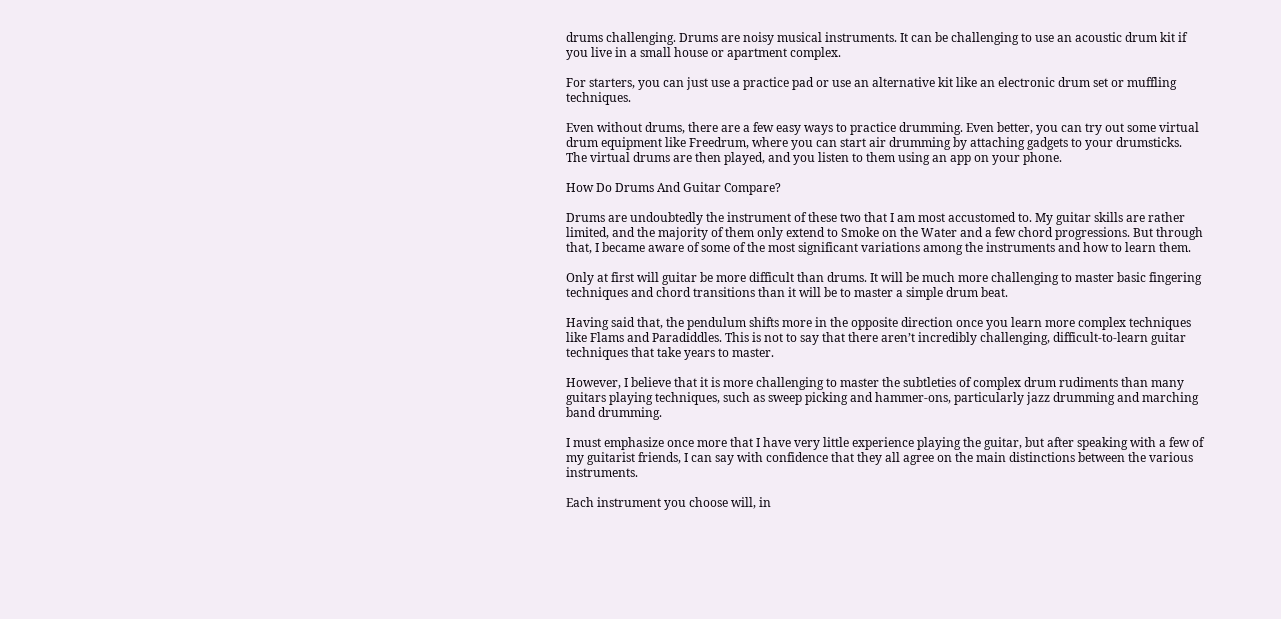drums challenging. Drums are noisy musical instruments. It can be challenging to use an acoustic drum kit if you live in a small house or apartment complex.

For starters, you can just use a practice pad or use an alternative kit like an electronic drum set or muffling techniques.

Even without drums, there are a few easy ways to practice drumming. Even better, you can try out some virtual drum equipment like Freedrum, where you can start air drumming by attaching gadgets to your drumsticks. The virtual drums are then played, and you listen to them using an app on your phone.

How Do Drums And Guitar Compare?

Drums are undoubtedly the instrument of these two that I am most accustomed to. My guitar skills are rather limited, and the majority of them only extend to Smoke on the Water and a few chord progressions. But through that, I became aware of some of the most significant variations among the instruments and how to learn them.

Only at first will guitar be more difficult than drums. It will be much more challenging to master basic fingering techniques and chord transitions than it will be to master a simple drum beat.

Having said that, the pendulum shifts more in the opposite direction once you learn more complex techniques like Flams and Paradiddles. This is not to say that there aren’t incredibly challenging, difficult-to-learn guitar techniques that take years to master.

However, I believe that it is more challenging to master the subtleties of complex drum rudiments than many guitars playing techniques, such as sweep picking and hammer-ons, particularly jazz drumming and marching band drumming.

I must emphasize once more that I have very little experience playing the guitar, but after speaking with a few of my guitarist friends, I can say with confidence that they all agree on the main distinctions between the various instruments.

Each instrument you choose will, in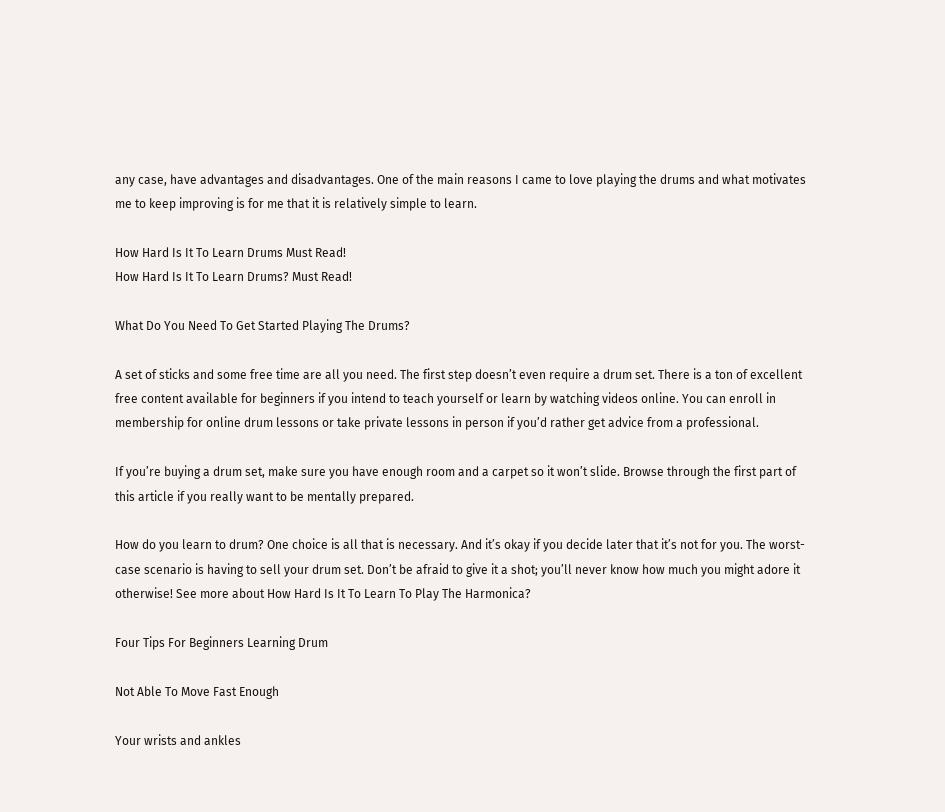any case, have advantages and disadvantages. One of the main reasons I came to love playing the drums and what motivates me to keep improving is for me that it is relatively simple to learn.

How Hard Is It To Learn Drums Must Read!
How Hard Is It To Learn Drums? Must Read!

What Do You Need To Get Started Playing The Drums?

A set of sticks and some free time are all you need. The first step doesn’t even require a drum set. There is a ton of excellent free content available for beginners if you intend to teach yourself or learn by watching videos online. You can enroll in membership for online drum lessons or take private lessons in person if you’d rather get advice from a professional.

If you’re buying a drum set, make sure you have enough room and a carpet so it won’t slide. Browse through the first part of this article if you really want to be mentally prepared.

How do you learn to drum? One choice is all that is necessary. And it’s okay if you decide later that it’s not for you. The worst-case scenario is having to sell your drum set. Don’t be afraid to give it a shot; you’ll never know how much you might adore it otherwise! See more about How Hard Is It To Learn To Play The Harmonica?

Four Tips For Beginners Learning Drum

Not Able To Move Fast Enough

Your wrists and ankles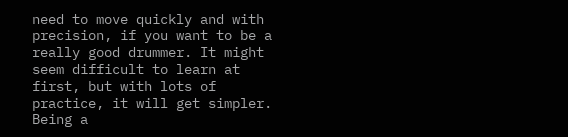need to move quickly and with precision, if you want to be a really good drummer. It might seem difficult to learn at first, but with lots of practice, it will get simpler. Being a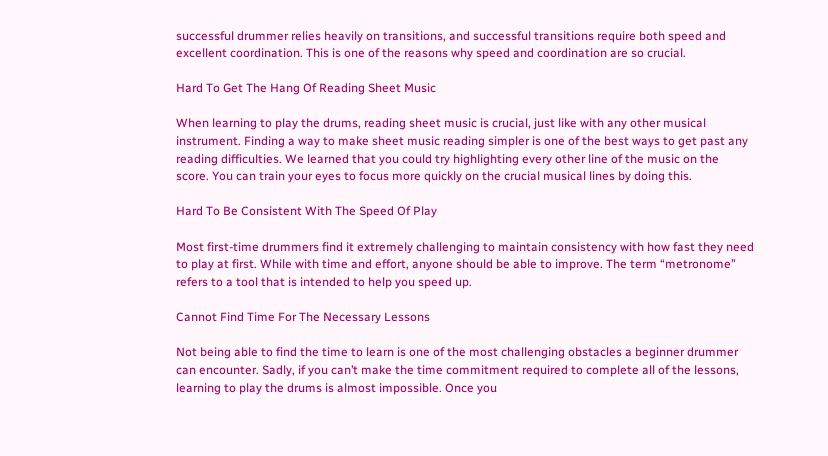successful drummer relies heavily on transitions, and successful transitions require both speed and excellent coordination. This is one of the reasons why speed and coordination are so crucial.

Hard To Get The Hang Of Reading Sheet Music

When learning to play the drums, reading sheet music is crucial, just like with any other musical instrument. Finding a way to make sheet music reading simpler is one of the best ways to get past any reading difficulties. We learned that you could try highlighting every other line of the music on the score. You can train your eyes to focus more quickly on the crucial musical lines by doing this.

Hard To Be Consistent With The Speed Of Play

Most first-time drummers find it extremely challenging to maintain consistency with how fast they need to play at first. While with time and effort, anyone should be able to improve. The term “metronome” refers to a tool that is intended to help you speed up.

Cannot Find Time For The Necessary Lessons

Not being able to find the time to learn is one of the most challenging obstacles a beginner drummer can encounter. Sadly, if you can’t make the time commitment required to complete all of the lessons, learning to play the drums is almost impossible. Once you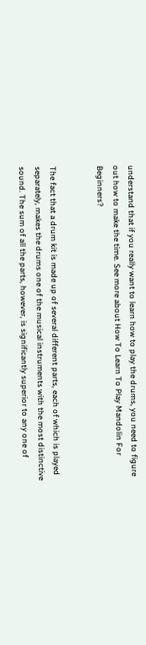understand that if you really want to learn how to play the drums, you need to figure out how to make the time. See more about How To Learn To Play Mandolin For Beginners?


The fact that a drum kit is made up of several different parts, each of which is played separately, makes the drums one of the musical instruments with the most distinctive sound. The sum of all the parts, however, is significantly superior to any one of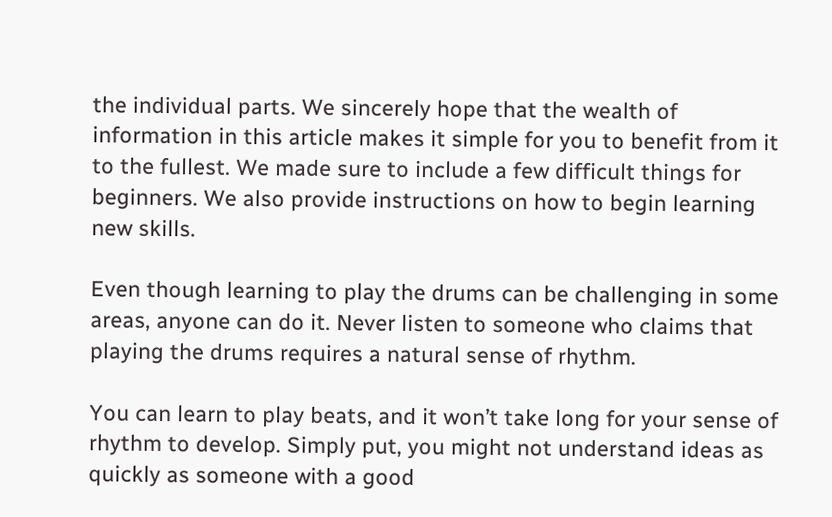the individual parts. We sincerely hope that the wealth of information in this article makes it simple for you to benefit from it to the fullest. We made sure to include a few difficult things for beginners. We also provide instructions on how to begin learning new skills.

Even though learning to play the drums can be challenging in some areas, anyone can do it. Never listen to someone who claims that playing the drums requires a natural sense of rhythm.

You can learn to play beats, and it won’t take long for your sense of rhythm to develop. Simply put, you might not understand ideas as quickly as someone with a good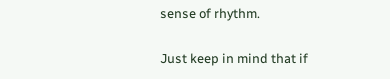sense of rhythm.

Just keep in mind that if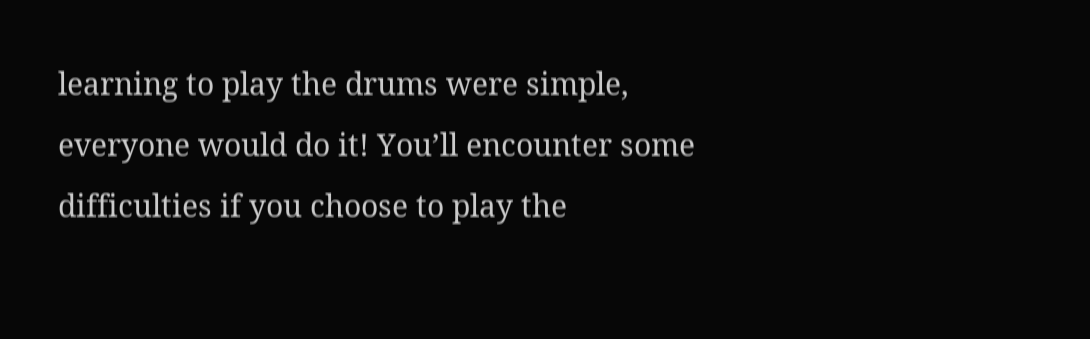learning to play the drums were simple, everyone would do it! You’ll encounter some difficulties if you choose to play the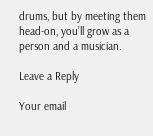drums, but by meeting them head-on, you’ll grow as a person and a musician.

Leave a Reply

Your email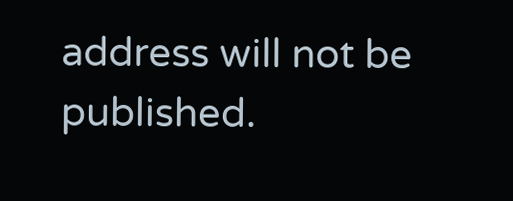address will not be published.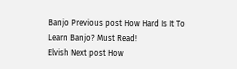Banjo Previous post How Hard Is It To Learn Banjo? Must Read!
Elvish Next post How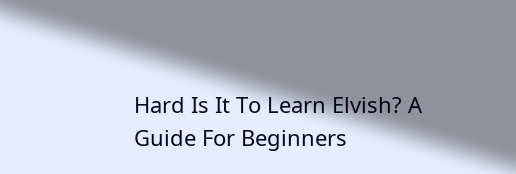Hard Is It To Learn Elvish? A Guide For Beginners